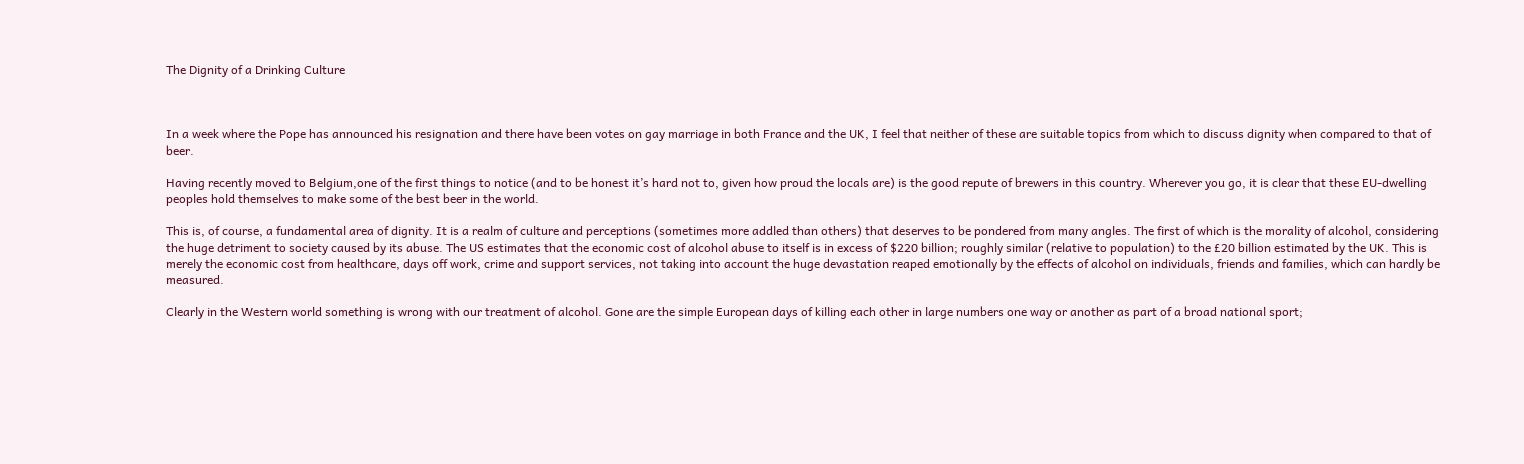The Dignity of a Drinking Culture



In a week where the Pope has announced his resignation and there have been votes on gay marriage in both France and the UK, I feel that neither of these are suitable topics from which to discuss dignity when compared to that of beer.

Having recently moved to Belgium,one of the first things to notice (and to be honest it’s hard not to, given how proud the locals are) is the good repute of brewers in this country. Wherever you go, it is clear that these EU-dwelling peoples hold themselves to make some of the best beer in the world.

This is, of course, a fundamental area of dignity. It is a realm of culture and perceptions (sometimes more addled than others) that deserves to be pondered from many angles. The first of which is the morality of alcohol, considering the huge detriment to society caused by its abuse. The US estimates that the economic cost of alcohol abuse to itself is in excess of $220 billion; roughly similar (relative to population) to the £20 billion estimated by the UK. This is merely the economic cost from healthcare, days off work, crime and support services, not taking into account the huge devastation reaped emotionally by the effects of alcohol on individuals, friends and families, which can hardly be measured.

Clearly in the Western world something is wrong with our treatment of alcohol. Gone are the simple European days of killing each other in large numbers one way or another as part of a broad national sport;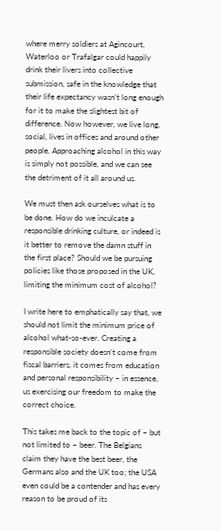where merry soldiers at Agincourt, Waterloo or Trafalgar could happily drink their livers into collective submission, safe in the knowledge that their life expectancy wasn’t long enough for it to make the slightest bit of difference. Now however, we live long, social, lives in offices and around other people. Approaching alcohol in this way is simply not possible, and we can see the detriment of it all around us.

We must then ask ourselves what is to be done. How do we inculcate a responsible drinking culture, or indeed is it better to remove the damn stuff in the first place? Should we be pursuing policies like those proposed in the UK, limiting the minimum cost of alcohol?

I write here to emphatically say that, we should not limit the minimum price of alcohol what-so-ever. Creating a responsible society doesn’t come from fiscal barriers, it comes from education and personal responsibility – in essence, us exercising our freedom to make the correct choice.

This takes me back to the topic of – but not limited to – beer. The Belgians claim they have the best beer, the Germans also and the UK too; the USA even could be a contender and has every reason to be proud of its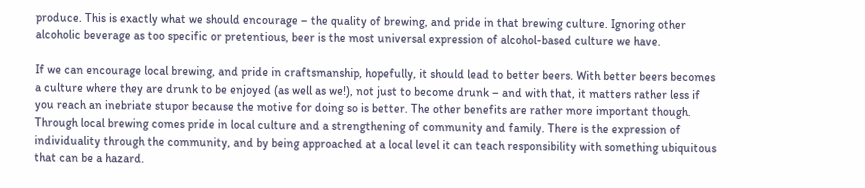produce. This is exactly what we should encourage – the quality of brewing, and pride in that brewing culture. Ignoring other alcoholic beverage as too specific or pretentious, beer is the most universal expression of alcohol-based culture we have.

If we can encourage local brewing, and pride in craftsmanship, hopefully, it should lead to better beers. With better beers becomes a culture where they are drunk to be enjoyed (as well as we!), not just to become drunk – and with that, it matters rather less if you reach an inebriate stupor because the motive for doing so is better. The other benefits are rather more important though. Through local brewing comes pride in local culture and a strengthening of community and family. There is the expression of individuality through the community, and by being approached at a local level it can teach responsibility with something ubiquitous that can be a hazard.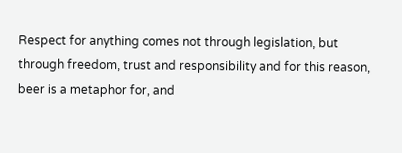Respect for anything comes not through legislation, but through freedom, trust and responsibility and for this reason, beer is a metaphor for, and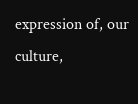expression of, our culture,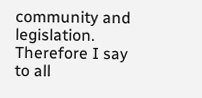community and legislation. Therefore I say to all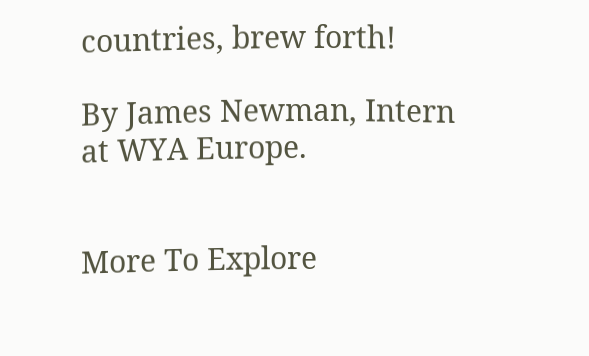countries, brew forth!

By James Newman, Intern at WYA Europe.


More To Explore